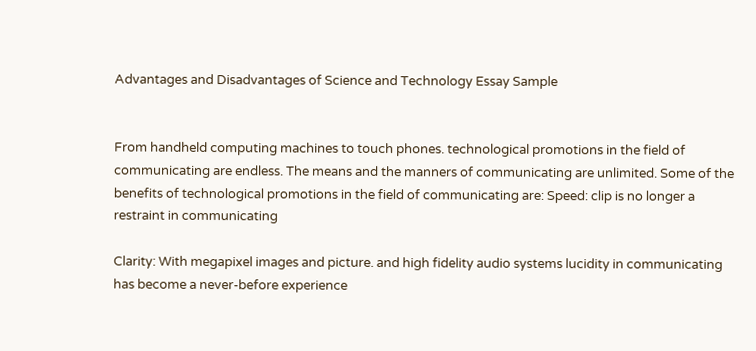Advantages and Disadvantages of Science and Technology Essay Sample


From handheld computing machines to touch phones. technological promotions in the field of communicating are endless. The means and the manners of communicating are unlimited. Some of the benefits of technological promotions in the field of communicating are: Speed: clip is no longer a restraint in communicating

Clarity: With megapixel images and picture. and high fidelity audio systems lucidity in communicating has become a never-before experience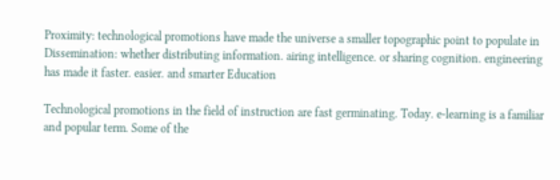Proximity: technological promotions have made the universe a smaller topographic point to populate in Dissemination: whether distributing information. airing intelligence. or sharing cognition. engineering has made it faster. easier. and smarter Education

Technological promotions in the field of instruction are fast germinating. Today. e-learning is a familiar and popular term. Some of the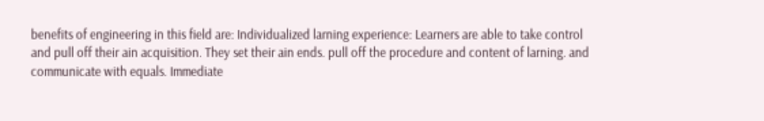benefits of engineering in this field are: Individualized larning experience: Learners are able to take control and pull off their ain acquisition. They set their ain ends. pull off the procedure and content of larning. and communicate with equals. Immediate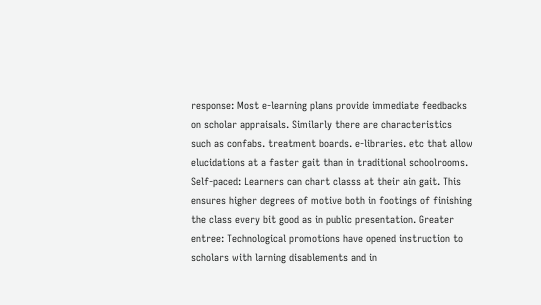response: Most e-learning plans provide immediate feedbacks on scholar appraisals. Similarly there are characteristics such as confabs. treatment boards. e-libraries. etc that allow elucidations at a faster gait than in traditional schoolrooms. Self-paced: Learners can chart classs at their ain gait. This ensures higher degrees of motive both in footings of finishing the class every bit good as in public presentation. Greater entree: Technological promotions have opened instruction to scholars with larning disablements and in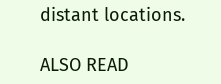distant locations.

ALSO READ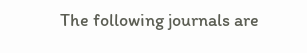The following journals are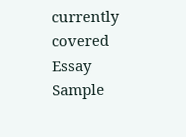currently covered Essay Sample